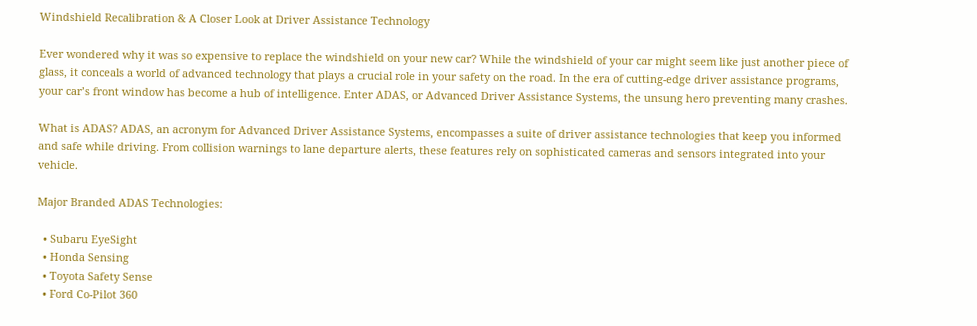Windshield Recalibration & A Closer Look at Driver Assistance Technology

Ever wondered why it was so expensive to replace the windshield on your new car? While the windshield of your car might seem like just another piece of glass, it conceals a world of advanced technology that plays a crucial role in your safety on the road. In the era of cutting-edge driver assistance programs, your car’s front window has become a hub of intelligence. Enter ADAS, or Advanced Driver Assistance Systems, the unsung hero preventing many crashes.

What is ADAS? ADAS, an acronym for Advanced Driver Assistance Systems, encompasses a suite of driver assistance technologies that keep you informed and safe while driving. From collision warnings to lane departure alerts, these features rely on sophisticated cameras and sensors integrated into your vehicle.

Major Branded ADAS Technologies:

  • Subaru EyeSight
  • Honda Sensing
  • Toyota Safety Sense
  • Ford Co-Pilot 360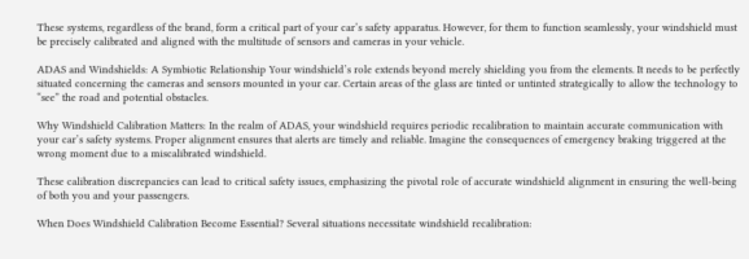These systems, regardless of the brand, form a critical part of your car’s safety apparatus. However, for them to function seamlessly, your windshield must be precisely calibrated and aligned with the multitude of sensors and cameras in your vehicle.

ADAS and Windshields: A Symbiotic Relationship Your windshield’s role extends beyond merely shielding you from the elements. It needs to be perfectly situated concerning the cameras and sensors mounted in your car. Certain areas of the glass are tinted or untinted strategically to allow the technology to “see” the road and potential obstacles.

Why Windshield Calibration Matters: In the realm of ADAS, your windshield requires periodic recalibration to maintain accurate communication with your car’s safety systems. Proper alignment ensures that alerts are timely and reliable. Imagine the consequences of emergency braking triggered at the wrong moment due to a miscalibrated windshield.

These calibration discrepancies can lead to critical safety issues, emphasizing the pivotal role of accurate windshield alignment in ensuring the well-being of both you and your passengers.

When Does Windshield Calibration Become Essential? Several situations necessitate windshield recalibration: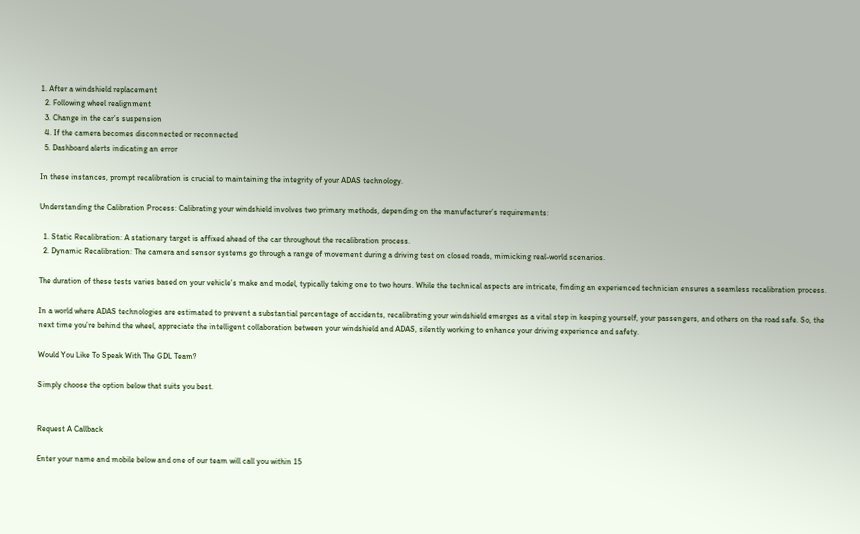1. After a windshield replacement
  2. Following wheel realignment
  3. Change in the car’s suspension
  4. If the camera becomes disconnected or reconnected
  5. Dashboard alerts indicating an error

In these instances, prompt recalibration is crucial to maintaining the integrity of your ADAS technology.

Understanding the Calibration Process: Calibrating your windshield involves two primary methods, depending on the manufacturer’s requirements:

  1. Static Recalibration: A stationary target is affixed ahead of the car throughout the recalibration process.
  2. Dynamic Recalibration: The camera and sensor systems go through a range of movement during a driving test on closed roads, mimicking real-world scenarios.

The duration of these tests varies based on your vehicle’s make and model, typically taking one to two hours. While the technical aspects are intricate, finding an experienced technician ensures a seamless recalibration process.

In a world where ADAS technologies are estimated to prevent a substantial percentage of accidents, recalibrating your windshield emerges as a vital step in keeping yourself, your passengers, and others on the road safe. So, the next time you’re behind the wheel, appreciate the intelligent collaboration between your windshield and ADAS, silently working to enhance your driving experience and safety.

Would You Like To Speak With The GDL Team?

Simply choose the option below that suits you best.


Request A Callback

Enter your name and mobile below and one of our team will call you within 15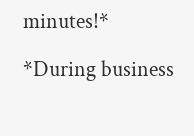minutes!*

*During business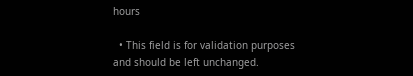hours

  • This field is for validation purposes and should be left unchanged.